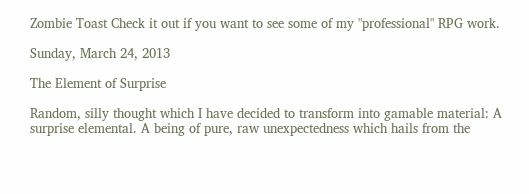Zombie Toast Check it out if you want to see some of my "professional" RPG work.

Sunday, March 24, 2013

The Element of Surprise

Random, silly thought which I have decided to transform into gamable material: A surprise elemental. A being of pure, raw unexpectedness which hails from the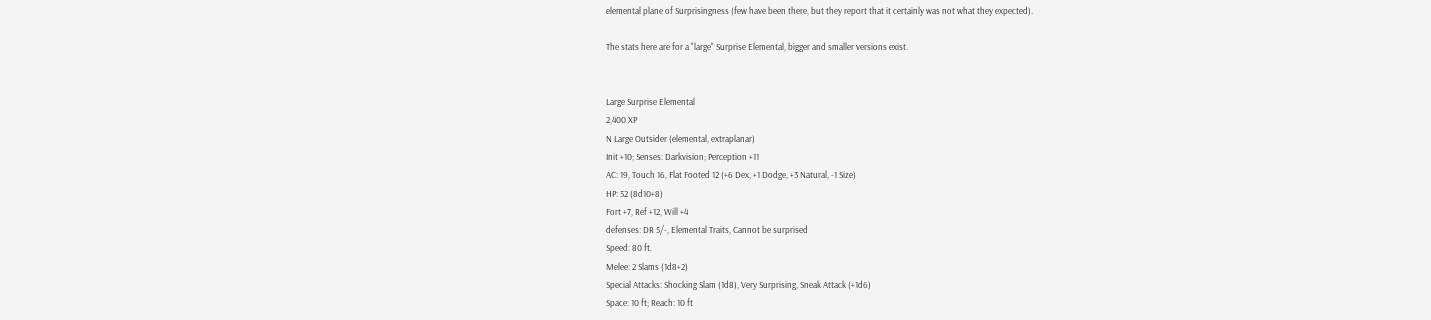elemental plane of Surprisingness (few have been there, but they report that it certainly was not what they expected).

The stats here are for a "large" Surprise Elemental, bigger and smaller versions exist.


Large Surprise Elemental
2,400 XP
N Large Outsider (elemental, extraplanar)
Init +10; Senses: Darkvision; Perception +11
AC: 19, Touch 16, Flat Footed 12 (+6 Dex, +1 Dodge, +3 Natural, -1 Size)
HP: 52 (8d10+8)
Fort +7, Ref +12, Will +4
defenses: DR 5/-, Elemental Traits, Cannot be surprised
Speed: 80 ft.
Melee: 2 Slams (1d8+2)
Special Attacks: Shocking Slam (1d8), Very Surprising, Sneak Attack (+1d6)
Space: 10 ft; Reach: 10 ft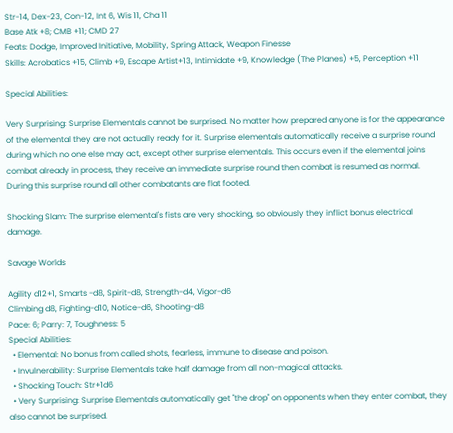Str-14, Dex-23, Con-12, Int 6, Wis 11, Cha 11
Base Atk +8; CMB +11; CMD 27
Feats: Dodge, Improved Initiative, Mobility, Spring Attack, Weapon Finesse
Skills: Acrobatics +15, Climb +9, Escape Artist+13, Intimidate +9, Knowledge (The Planes) +5, Perception +11

Special Abilities:

Very Surprising: Surprise Elementals cannot be surprised. No matter how prepared anyone is for the appearance of the elemental they are not actually ready for it. Surprise elementals automatically receive a surprise round during which no one else may act, except other surprise elementals. This occurs even if the elemental joins combat already in process, they receive an immediate surprise round then combat is resumed as normal. During this surprise round all other combatants are flat footed.

Shocking Slam: The surprise elemental's fists are very shocking, so obviously they inflict bonus electrical damage.

Savage Worlds

Agility d12+1, Smarts -d8, Spirit-d8, Strength-d4, Vigor-d6
Climbing d8, Fighting-d10, Notice-d6, Shooting-d8
Pace: 6; Parry: 7, Toughness: 5
Special Abilities:
  • Elemental: No bonus from called shots, fearless, immune to disease and poison.
  • Invulnerability: Surprise Elementals take half damage from all non-magical attacks.
  • Shocking Touch: Str+1d6
  • Very Surprising: Surprise Elementals automatically get "the drop" on opponents when they enter combat, they also cannot be surprised.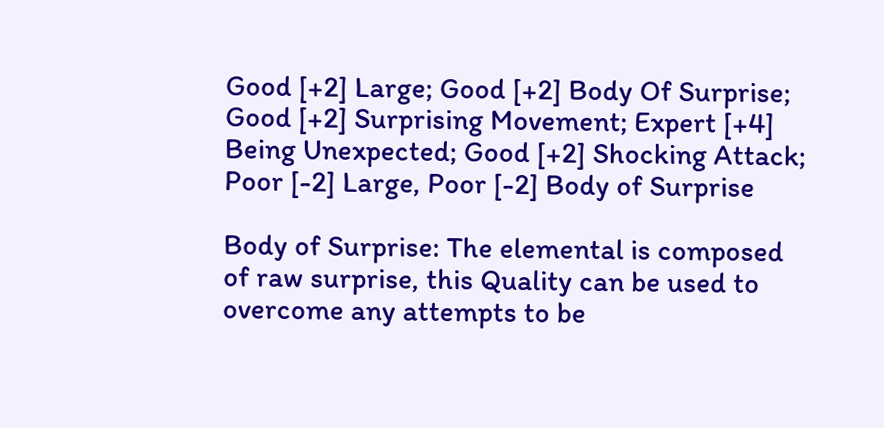Good [+2] Large; Good [+2] Body Of Surprise; Good [+2] Surprising Movement; Expert [+4] Being Unexpected; Good [+2] Shocking Attack; Poor [-2] Large, Poor [-2] Body of Surprise

Body of Surprise: The elemental is composed of raw surprise, this Quality can be used to overcome any attempts to be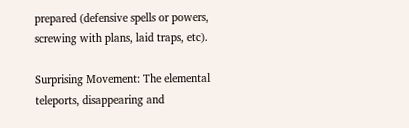prepared (defensive spells or powers, screwing with plans, laid traps, etc).

Surprising Movement: The elemental teleports, disappearing and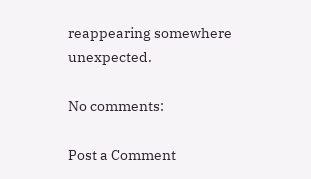reappearing somewhere unexpected.

No comments:

Post a Comment